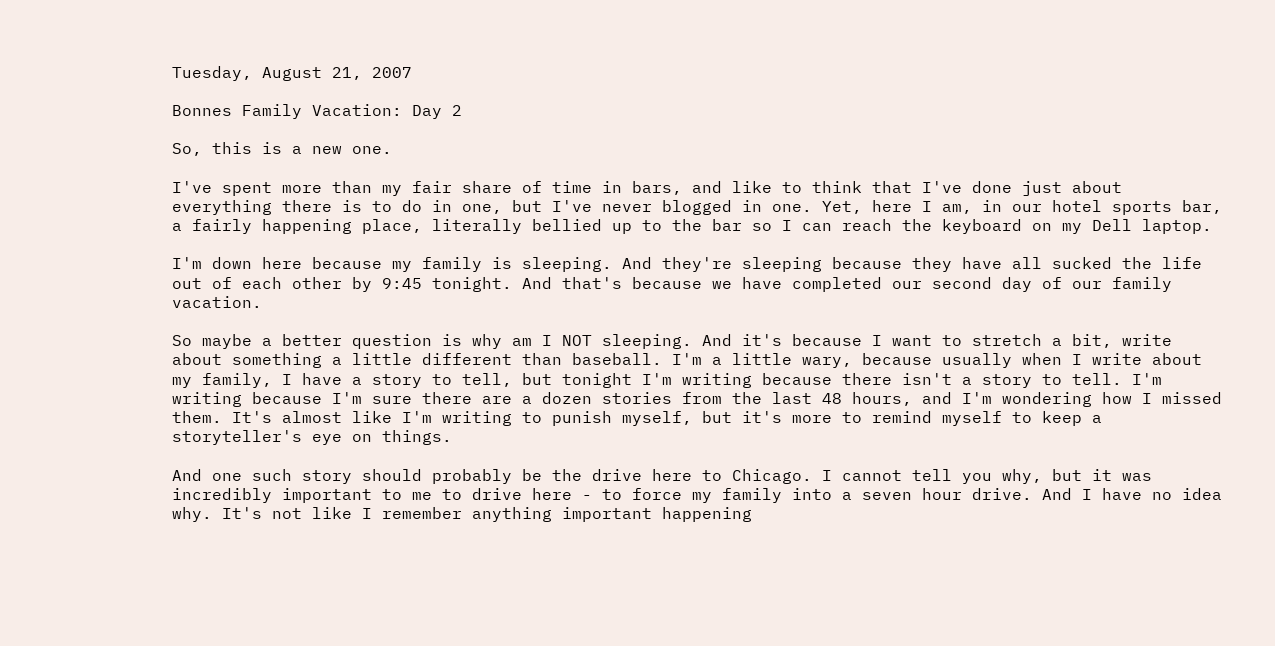Tuesday, August 21, 2007

Bonnes Family Vacation: Day 2

So, this is a new one.

I've spent more than my fair share of time in bars, and like to think that I've done just about everything there is to do in one, but I've never blogged in one. Yet, here I am, in our hotel sports bar, a fairly happening place, literally bellied up to the bar so I can reach the keyboard on my Dell laptop.

I'm down here because my family is sleeping. And they're sleeping because they have all sucked the life out of each other by 9:45 tonight. And that's because we have completed our second day of our family vacation.

So maybe a better question is why am I NOT sleeping. And it's because I want to stretch a bit, write about something a little different than baseball. I'm a little wary, because usually when I write about my family, I have a story to tell, but tonight I'm writing because there isn't a story to tell. I'm writing because I'm sure there are a dozen stories from the last 48 hours, and I'm wondering how I missed them. It's almost like I'm writing to punish myself, but it's more to remind myself to keep a storyteller's eye on things.

And one such story should probably be the drive here to Chicago. I cannot tell you why, but it was incredibly important to me to drive here - to force my family into a seven hour drive. And I have no idea why. It's not like I remember anything important happening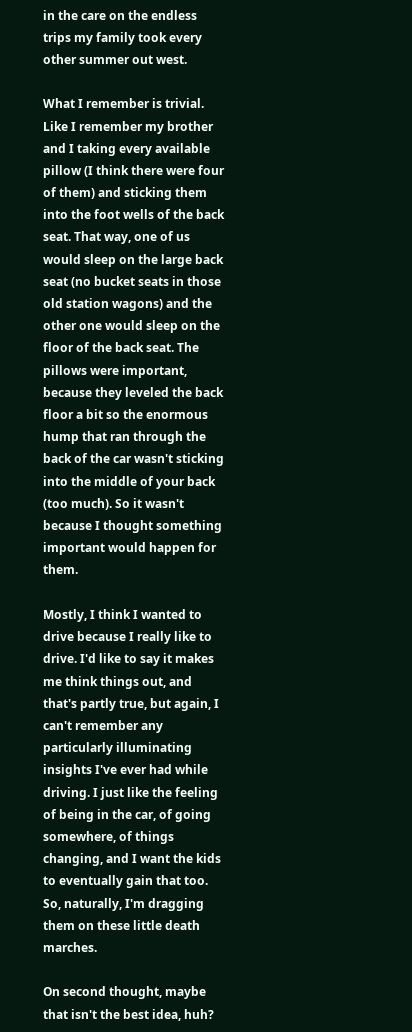in the care on the endless trips my family took every other summer out west.

What I remember is trivial. Like I remember my brother and I taking every available pillow (I think there were four of them) and sticking them into the foot wells of the back seat. That way, one of us would sleep on the large back seat (no bucket seats in those old station wagons) and the other one would sleep on the floor of the back seat. The pillows were important, because they leveled the back floor a bit so the enormous hump that ran through the back of the car wasn't sticking into the middle of your back (too much). So it wasn't because I thought something important would happen for them.

Mostly, I think I wanted to drive because I really like to drive. I'd like to say it makes me think things out, and that's partly true, but again, I can't remember any particularly illuminating insights I've ever had while driving. I just like the feeling of being in the car, of going somewhere, of things changing, and I want the kids to eventually gain that too. So, naturally, I'm dragging them on these little death marches.

On second thought, maybe that isn't the best idea, huh?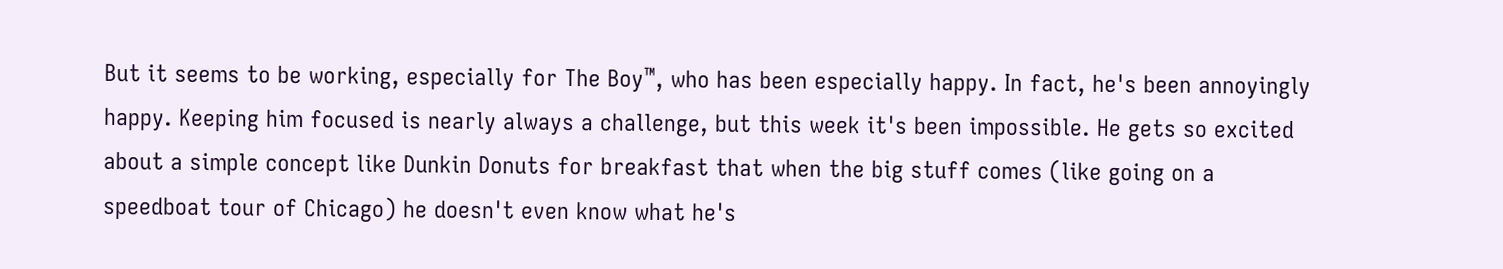But it seems to be working, especially for The Boy™, who has been especially happy. In fact, he's been annoyingly happy. Keeping him focused is nearly always a challenge, but this week it's been impossible. He gets so excited about a simple concept like Dunkin Donuts for breakfast that when the big stuff comes (like going on a speedboat tour of Chicago) he doesn't even know what he's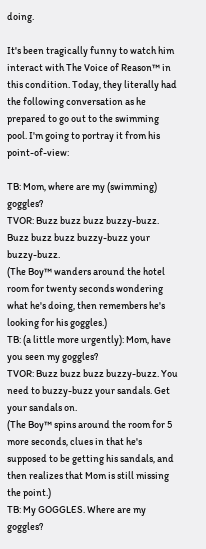doing.

It's been tragically funny to watch him interact with The Voice of Reason™ in this condition. Today, they literally had the following conversation as he prepared to go out to the swimming pool. I'm going to portray it from his point-of-view:

TB: Mom, where are my (swimming) goggles?
TVOR: Buzz buzz buzz buzzy-buzz. Buzz buzz buzz buzzy-buzz your buzzy-buzz.
(The Boy™ wanders around the hotel room for twenty seconds wondering what he's doing, then remembers he's looking for his goggles.)
TB: (a little more urgently): Mom, have you seen my goggles?
TVOR: Buzz buzz buzz buzzy-buzz. You need to buzzy-buzz your sandals. Get your sandals on.
(The Boy™ spins around the room for 5 more seconds, clues in that he's supposed to be getting his sandals, and then realizes that Mom is still missing the point.)
TB: My GOGGLES. Where are my goggles?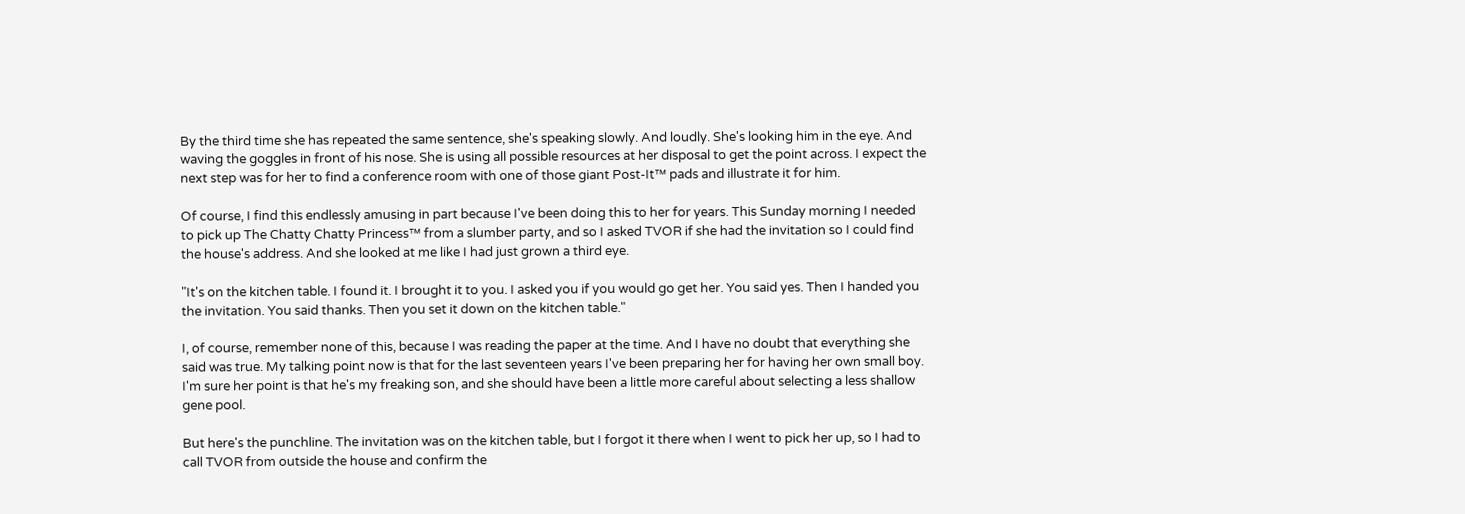By the third time she has repeated the same sentence, she's speaking slowly. And loudly. She's looking him in the eye. And waving the goggles in front of his nose. She is using all possible resources at her disposal to get the point across. I expect the next step was for her to find a conference room with one of those giant Post-It™ pads and illustrate it for him.

Of course, I find this endlessly amusing in part because I've been doing this to her for years. This Sunday morning I needed to pick up The Chatty Chatty Princess™ from a slumber party, and so I asked TVOR if she had the invitation so I could find the house's address. And she looked at me like I had just grown a third eye.

"It's on the kitchen table. I found it. I brought it to you. I asked you if you would go get her. You said yes. Then I handed you the invitation. You said thanks. Then you set it down on the kitchen table."

I, of course, remember none of this, because I was reading the paper at the time. And I have no doubt that everything she said was true. My talking point now is that for the last seventeen years I've been preparing her for having her own small boy. I'm sure her point is that he's my freaking son, and she should have been a little more careful about selecting a less shallow gene pool.

But here's the punchline. The invitation was on the kitchen table, but I forgot it there when I went to pick her up, so I had to call TVOR from outside the house and confirm the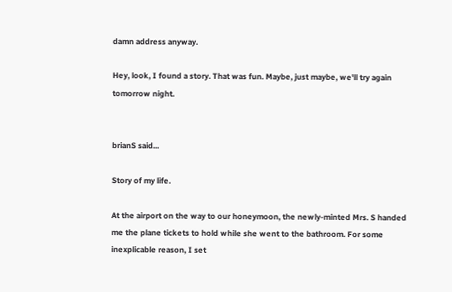damn address anyway.

Hey, look, I found a story. That was fun. Maybe, just maybe, we'll try again tomorrow night.


brianS said...

Story of my life.

At the airport on the way to our honeymoon, the newly-minted Mrs. S handed me the plane tickets to hold while she went to the bathroom. For some inexplicable reason, I set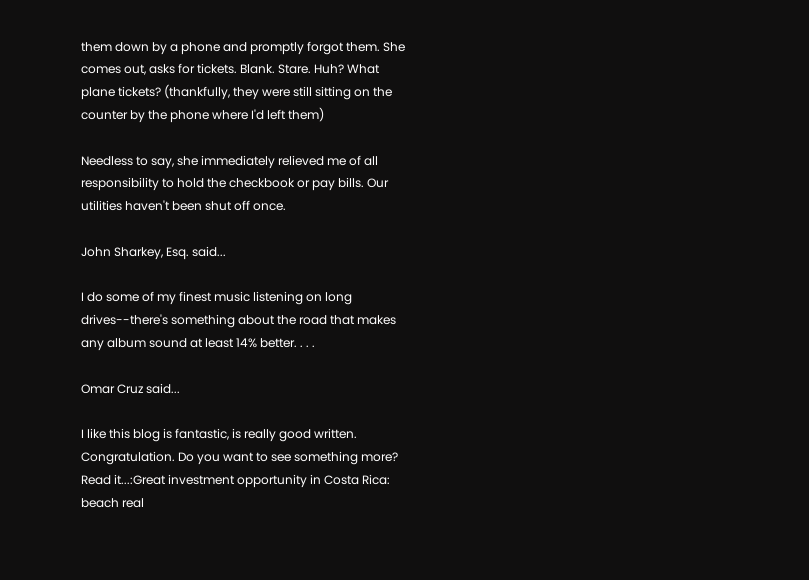them down by a phone and promptly forgot them. She comes out, asks for tickets. Blank. Stare. Huh? What plane tickets? (thankfully, they were still sitting on the counter by the phone where I'd left them)

Needless to say, she immediately relieved me of all responsibility to hold the checkbook or pay bills. Our utilities haven't been shut off once.

John Sharkey, Esq. said...

I do some of my finest music listening on long drives--there's something about the road that makes any album sound at least 14% better. . . .

Omar Cruz said...

I like this blog is fantastic, is really good written. Congratulation. Do you want to see something more? Read it...:Great investment opportunity in Costa Rica: beach real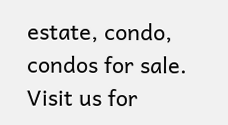estate, condo, condos for sale. Visit us for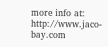more info at: http://www.jaco-bay.com